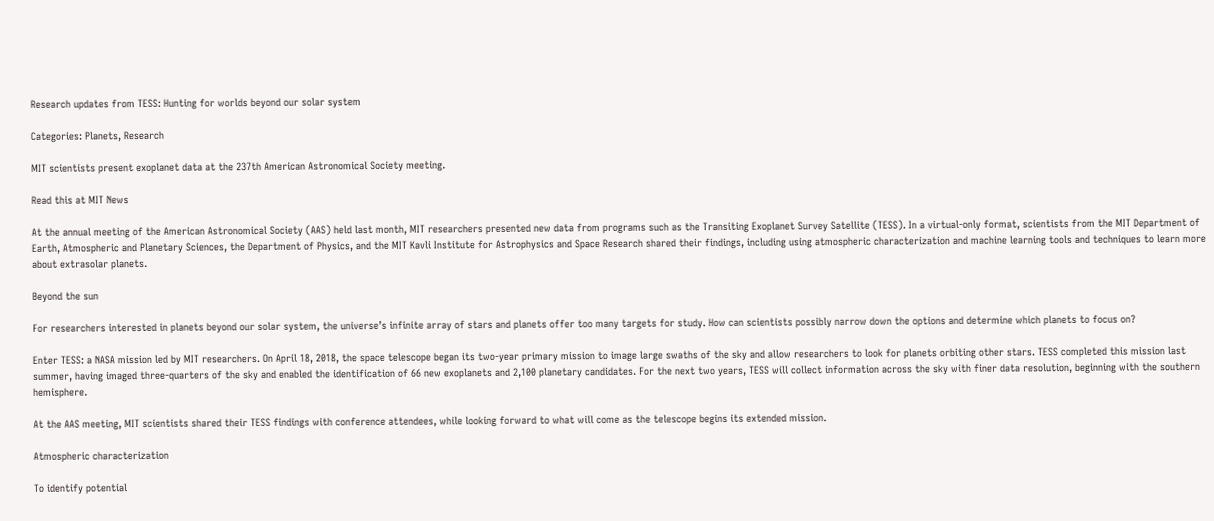Research updates from TESS: Hunting for worlds beyond our solar system

Categories: Planets, Research

MIT scientists present exoplanet data at the 237th American Astronomical Society meeting.

Read this at MIT News

At the annual meeting of the American Astronomical Society (AAS) held last month, MIT researchers presented new data from programs such as the Transiting Exoplanet Survey Satellite (TESS). In a virtual-only format, scientists from the MIT Department of Earth, Atmospheric and Planetary Sciences, the Department of Physics, and the MIT Kavli Institute for Astrophysics and Space Research shared their findings, including using atmospheric characterization and machine learning tools and techniques to learn more about extrasolar planets.

Beyond the sun

For researchers interested in planets beyond our solar system, the universe’s infinite array of stars and planets offer too many targets for study. How can scientists possibly narrow down the options and determine which planets to focus on?

Enter TESS: a NASA mission led by MIT researchers. On April 18, 2018, the space telescope began its two-year primary mission to image large swaths of the sky and allow researchers to look for planets orbiting other stars. TESS completed this mission last summer, having imaged three-quarters of the sky and enabled the identification of 66 new exoplanets and 2,100 planetary candidates. For the next two years, TESS will collect information across the sky with finer data resolution, beginning with the southern hemisphere.

At the AAS meeting, MIT scientists shared their TESS findings with conference attendees, while looking forward to what will come as the telescope begins its extended mission.

Atmospheric characterization

To identify potential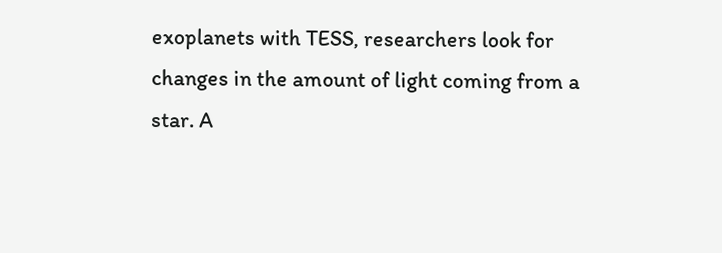exoplanets with TESS, researchers look for changes in the amount of light coming from a star. A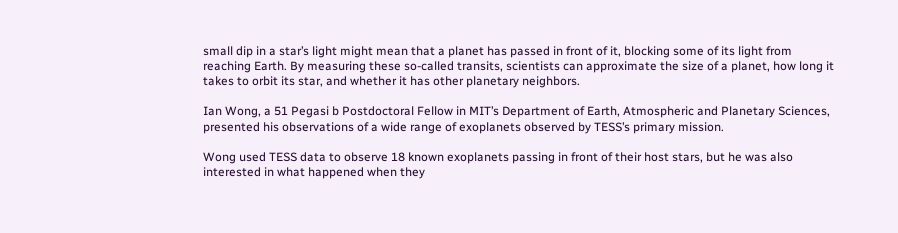small dip in a star’s light might mean that a planet has passed in front of it, blocking some of its light from reaching Earth. By measuring these so-called transits, scientists can approximate the size of a planet, how long it takes to orbit its star, and whether it has other planetary neighbors.

Ian Wong, a 51 Pegasi b Postdoctoral Fellow in MIT’s Department of Earth, Atmospheric and Planetary Sciences, presented his observations of a wide range of exoplanets observed by TESS’s primary mission.

Wong used TESS data to observe 18 known exoplanets passing in front of their host stars, but he was also interested in what happened when they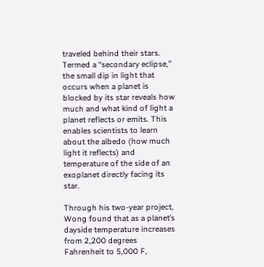traveled behind their stars. Termed a “secondary eclipse,” the small dip in light that occurs when a planet is blocked by its star reveals how much and what kind of light a planet reflects or emits. This enables scientists to learn about the albedo (how much light it reflects) and temperature of the side of an exoplanet directly facing its star.

Through his two-year project, Wong found that as a planet’s dayside temperature increases from 2,200 degrees Fahrenheit to 5,000 F,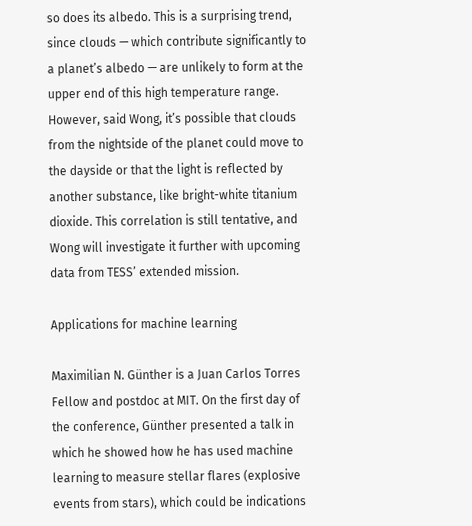so does its albedo. This is a surprising trend, since clouds — which contribute significantly to a planet’s albedo — are unlikely to form at the upper end of this high temperature range. However, said Wong, it’s possible that clouds from the nightside of the planet could move to the dayside or that the light is reflected by another substance, like bright-white titanium dioxide. This correlation is still tentative, and Wong will investigate it further with upcoming data from TESS’ extended mission.

Applications for machine learning

Maximilian N. Günther is a Juan Carlos Torres Fellow and postdoc at MIT. On the first day of the conference, Günther presented a talk in which he showed how he has used machine learning to measure stellar flares (explosive events from stars), which could be indications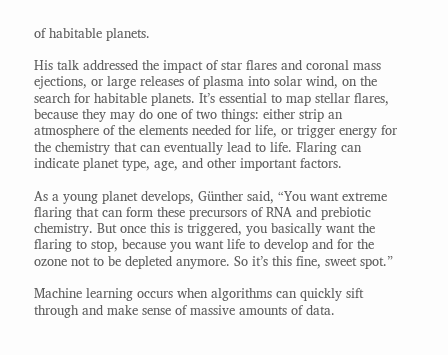of habitable planets.

His talk addressed the impact of star flares and coronal mass ejections, or large releases of plasma into solar wind, on the search for habitable planets. It’s essential to map stellar flares, because they may do one of two things: either strip an atmosphere of the elements needed for life, or trigger energy for the chemistry that can eventually lead to life. Flaring can indicate planet type, age, and other important factors.

As a young planet develops, Günther said, “You want extreme flaring that can form these precursors of RNA and prebiotic chemistry. But once this is triggered, you basically want the flaring to stop, because you want life to develop and for the ozone not to be depleted anymore. So it’s this fine, sweet spot.”

Machine learning occurs when algorithms can quickly sift through and make sense of massive amounts of data.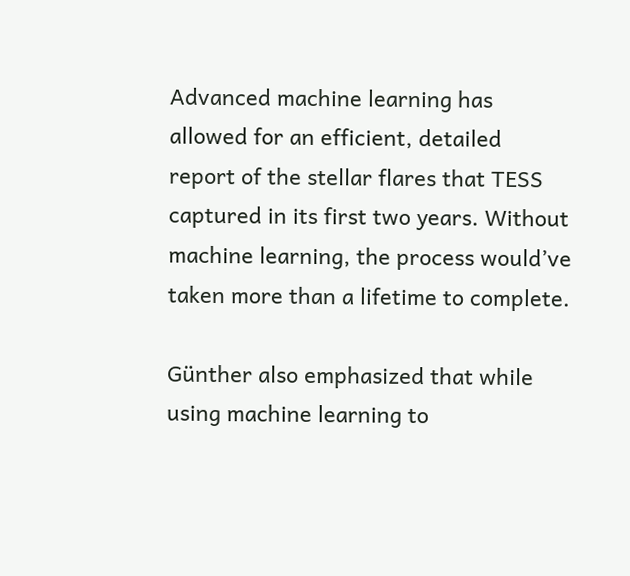Advanced machine learning has allowed for an efficient, detailed report of the stellar flares that TESS captured in its first two years. Without machine learning, the process would’ve taken more than a lifetime to complete.

Günther also emphasized that while using machine learning to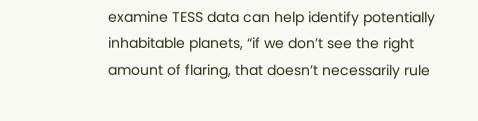examine TESS data can help identify potentially inhabitable planets, “if we don’t see the right amount of flaring, that doesn’t necessarily rule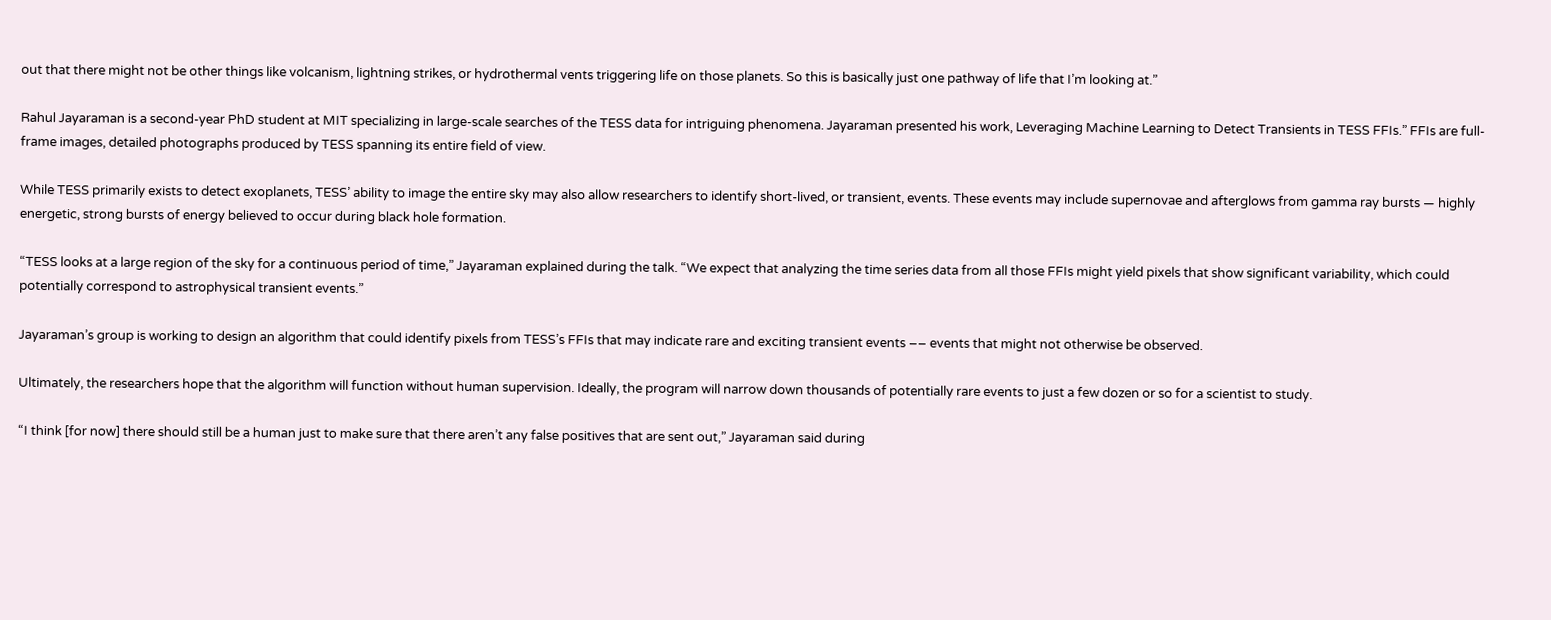out that there might not be other things like volcanism, lightning strikes, or hydrothermal vents triggering life on those planets. So this is basically just one pathway of life that I’m looking at.”

Rahul Jayaraman is a second-year PhD student at MIT specializing in large-scale searches of the TESS data for intriguing phenomena. Jayaraman presented his work, Leveraging Machine Learning to Detect Transients in TESS FFIs.” FFIs are full-frame images, detailed photographs produced by TESS spanning its entire field of view.

While TESS primarily exists to detect exoplanets, TESS’ ability to image the entire sky may also allow researchers to identify short-lived, or transient, events. These events may include supernovae and afterglows from gamma ray bursts — highly energetic, strong bursts of energy believed to occur during black hole formation.

“TESS looks at a large region of the sky for a continuous period of time,” Jayaraman explained during the talk. “We expect that analyzing the time series data from all those FFIs might yield pixels that show significant variability, which could potentially correspond to astrophysical transient events.”

Jayaraman’s group is working to design an algorithm that could identify pixels from TESS’s FFIs that may indicate rare and exciting transient events –– events that might not otherwise be observed.

Ultimately, the researchers hope that the algorithm will function without human supervision. Ideally, the program will narrow down thousands of potentially rare events to just a few dozen or so for a scientist to study.

“I think [for now] there should still be a human just to make sure that there aren’t any false positives that are sent out,” Jayaraman said during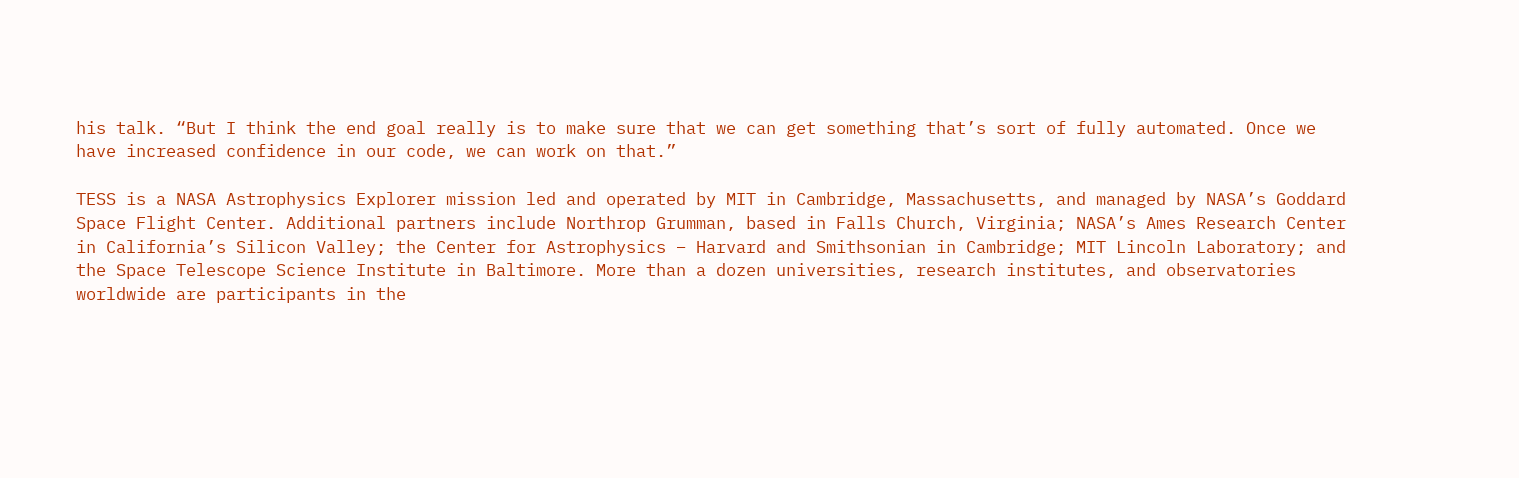his talk. “But I think the end goal really is to make sure that we can get something that’s sort of fully automated. Once we have increased confidence in our code, we can work on that.”

TESS is a NASA Astrophysics Explorer mission led and operated by MIT in Cambridge, Massachusetts, and managed by NASA’s Goddard Space Flight Center. Additional partners include Northrop Grumman, based in Falls Church, Virginia; NASA’s Ames Research Center in California’s Silicon Valley; the Center for Astrophysics – Harvard and Smithsonian in Cambridge; MIT Lincoln Laboratory; and the Space Telescope Science Institute in Baltimore. More than a dozen universities, research institutes, and observatories worldwide are participants in the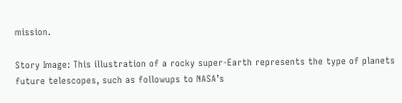mission.

Story Image: This illustration of a rocky super-Earth represents the type of planets future telescopes, such as followups to NASA’s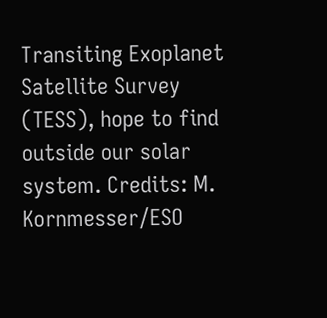Transiting Exoplanet Satellite Survey (TESS), hope to find outside our solar system. Credits: M. Kornmesser/ESO